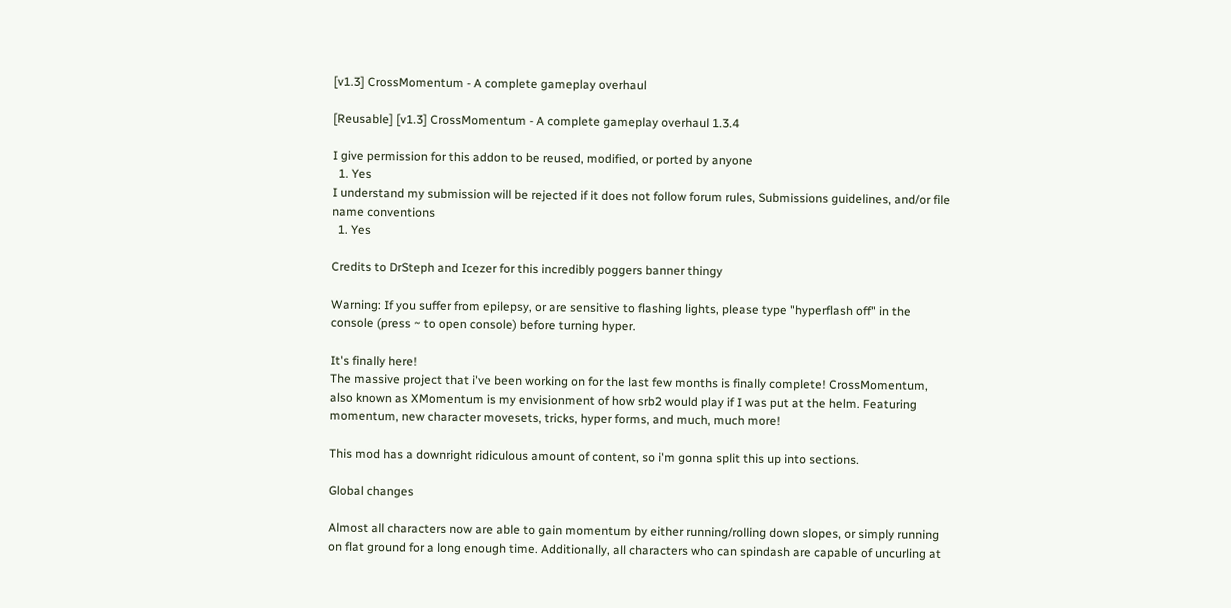[v1.3] CrossMomentum - A complete gameplay overhaul

[Reusable] [v1.3] CrossMomentum - A complete gameplay overhaul 1.3.4

I give permission for this addon to be reused, modified, or ported by anyone
  1. Yes
I understand my submission will be rejected if it does not follow forum rules, Submissions guidelines, and/or file name conventions
  1. Yes

Credits to DrSteph and Icezer for this incredibly poggers banner thingy

Warning: If you suffer from epilepsy, or are sensitive to flashing lights, please type "hyperflash off" in the console (press ~ to open console) before turning hyper.

It's finally here!
The massive project that i've been working on for the last few months is finally complete! CrossMomentum, also known as XMomentum is my envisionment of how srb2 would play if I was put at the helm. Featuring momentum, new character movesets, tricks, hyper forms, and much, much more!

This mod has a downright ridiculous amount of content, so i'm gonna split this up into sections.

Global changes

Almost all characters now are able to gain momentum by either running/rolling down slopes, or simply running on flat ground for a long enough time. Additionally, all characters who can spindash are capable of uncurling at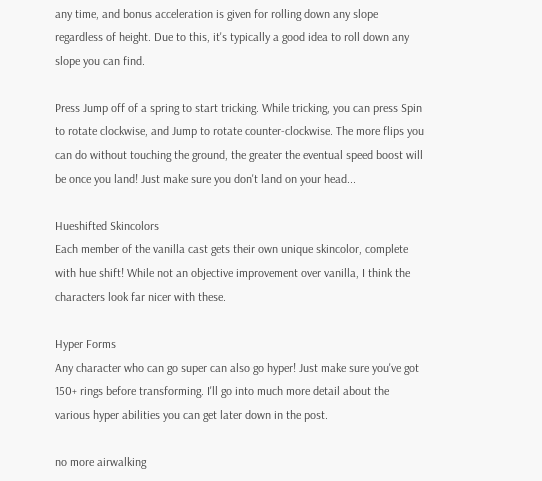any time, and bonus acceleration is given for rolling down any slope regardless of height. Due to this, it's typically a good idea to roll down any slope you can find.

Press Jump off of a spring to start tricking. While tricking, you can press Spin to rotate clockwise, and Jump to rotate counter-clockwise. The more flips you can do without touching the ground, the greater the eventual speed boost will be once you land! Just make sure you don't land on your head...

Hueshifted Skincolors
Each member of the vanilla cast gets their own unique skincolor, complete with hue shift! While not an objective improvement over vanilla, I think the characters look far nicer with these.

Hyper Forms
Any character who can go super can also go hyper! Just make sure you've got 150+ rings before transforming. I'll go into much more detail about the various hyper abilities you can get later down in the post.

no more airwalking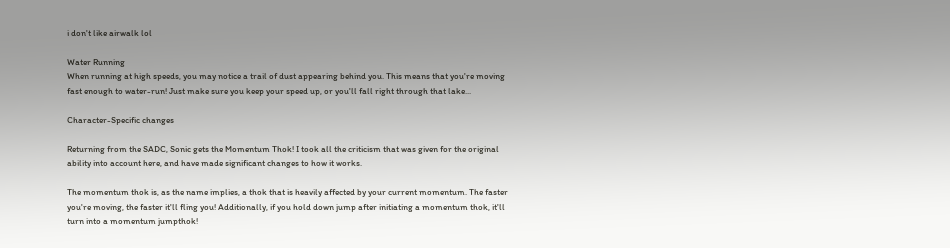i don't like airwalk lol

Water Running
When running at high speeds, you may notice a trail of dust appearing behind you. This means that you're moving fast enough to water-run! Just make sure you keep your speed up, or you'll fall right through that lake...

Character-Specific changes

Returning from the SADC, Sonic gets the Momentum Thok! I took all the criticism that was given for the original ability into account here, and have made significant changes to how it works.

The momentum thok is, as the name implies, a thok that is heavily affected by your current momentum. The faster you're moving, the faster it'll fling you! Additionally, if you hold down jump after initiating a momentum thok, it'll turn into a momentum jumpthok!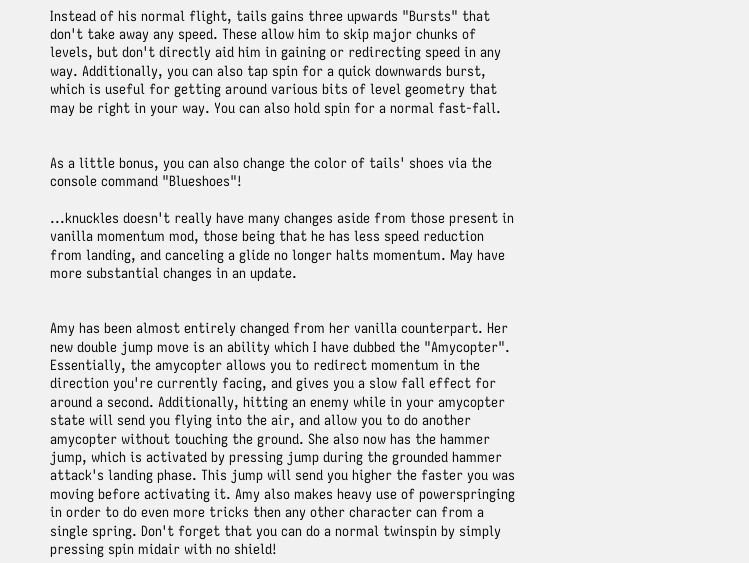Instead of his normal flight, tails gains three upwards "Bursts" that don't take away any speed. These allow him to skip major chunks of levels, but don't directly aid him in gaining or redirecting speed in any way. Additionally, you can also tap spin for a quick downwards burst, which is useful for getting around various bits of level geometry that may be right in your way. You can also hold spin for a normal fast-fall.


As a little bonus, you can also change the color of tails' shoes via the console command "Blueshoes"!

...knuckles doesn't really have many changes aside from those present in vanilla momentum mod, those being that he has less speed reduction from landing, and canceling a glide no longer halts momentum. May have more substantial changes in an update.


Amy has been almost entirely changed from her vanilla counterpart. Her new double jump move is an ability which I have dubbed the "Amycopter". Essentially, the amycopter allows you to redirect momentum in the direction you're currently facing, and gives you a slow fall effect for around a second. Additionally, hitting an enemy while in your amycopter state will send you flying into the air, and allow you to do another amycopter without touching the ground. She also now has the hammer jump, which is activated by pressing jump during the grounded hammer attack's landing phase. This jump will send you higher the faster you was moving before activating it. Amy also makes heavy use of powerspringing in order to do even more tricks then any other character can from a single spring. Don't forget that you can do a normal twinspin by simply pressing spin midair with no shield!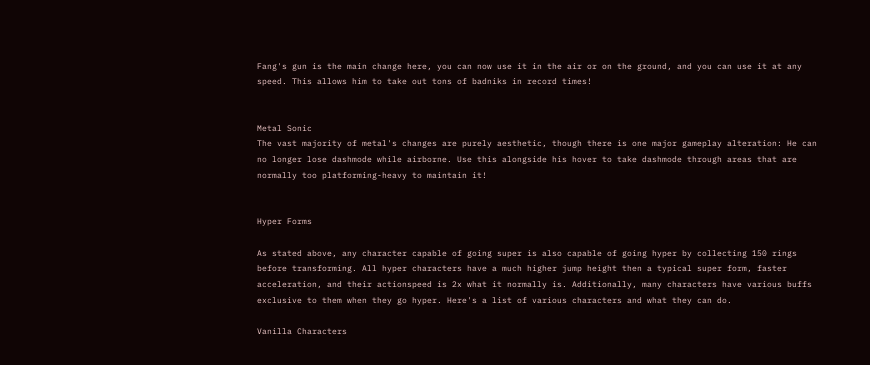Fang's gun is the main change here, you can now use it in the air or on the ground, and you can use it at any speed. This allows him to take out tons of badniks in record times!


Metal Sonic
The vast majority of metal's changes are purely aesthetic, though there is one major gameplay alteration: He can no longer lose dashmode while airborne. Use this alongside his hover to take dashmode through areas that are normally too platforming-heavy to maintain it!


Hyper Forms

As stated above, any character capable of going super is also capable of going hyper by collecting 150 rings before transforming. All hyper characters have a much higher jump height then a typical super form, faster acceleration, and their actionspeed is 2x what it normally is. Additionally, many characters have various buffs exclusive to them when they go hyper. Here's a list of various characters and what they can do.

Vanilla Characters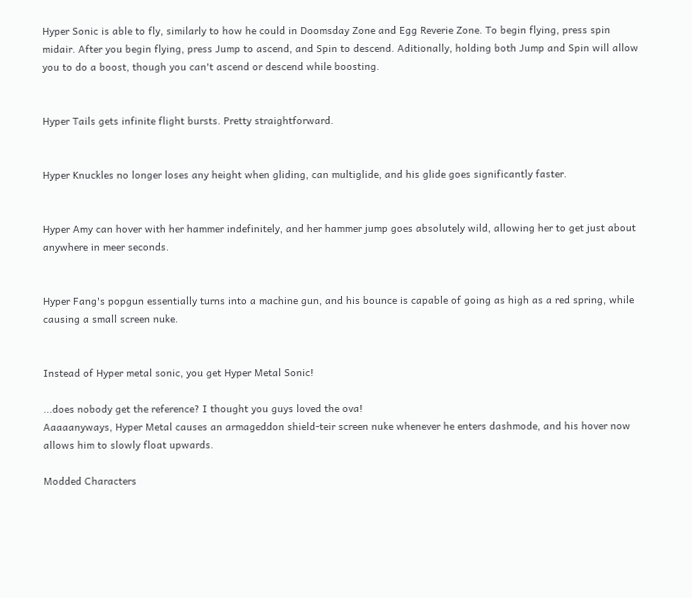Hyper Sonic is able to fly, similarly to how he could in Doomsday Zone and Egg Reverie Zone. To begin flying, press spin midair. After you begin flying, press Jump to ascend, and Spin to descend. Aditionally, holding both Jump and Spin will allow you to do a boost, though you can't ascend or descend while boosting.


Hyper Tails gets infinite flight bursts. Pretty straightforward.


Hyper Knuckles no longer loses any height when gliding, can multiglide, and his glide goes significantly faster.


Hyper Amy can hover with her hammer indefinitely, and her hammer jump goes absolutely wild, allowing her to get just about anywhere in meer seconds.


Hyper Fang's popgun essentially turns into a machine gun, and his bounce is capable of going as high as a red spring, while causing a small screen nuke.


Instead of Hyper metal sonic, you get Hyper Metal Sonic!

...does nobody get the reference? I thought you guys loved the ova!
Aaaaanyways, Hyper Metal causes an armageddon shield-teir screen nuke whenever he enters dashmode, and his hover now allows him to slowly float upwards.

Modded Characters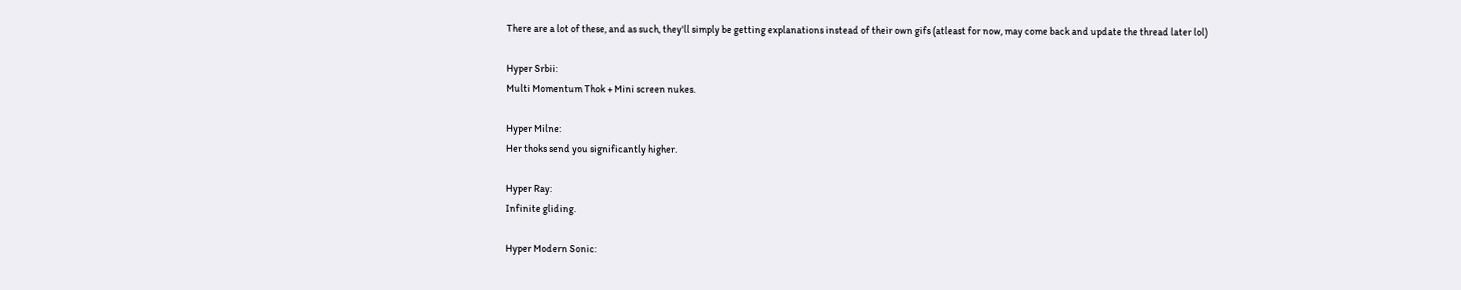There are a lot of these, and as such, they'll simply be getting explanations instead of their own gifs (atleast for now, may come back and update the thread later lol)

Hyper Srbii:
Multi Momentum Thok + Mini screen nukes.

Hyper Milne:
Her thoks send you significantly higher.

Hyper Ray:
Infinite gliding.

Hyper Modern Sonic: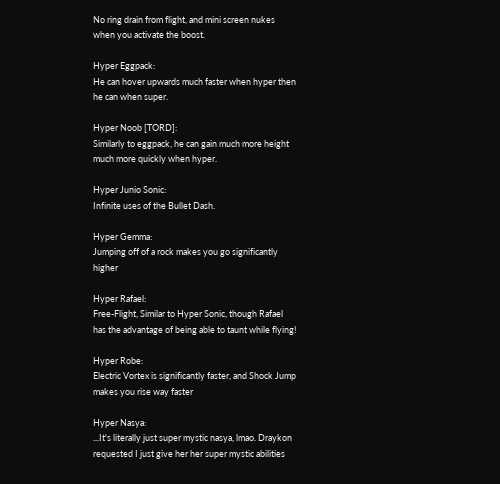No ring drain from flight, and mini screen nukes when you activate the boost.

Hyper Eggpack:
He can hover upwards much faster when hyper then he can when super.

Hyper Noob [TORD]:
Similarly to eggpack, he can gain much more height much more quickly when hyper.

Hyper Junio Sonic:
Infinite uses of the Bullet Dash.

Hyper Gemma:
Jumping off of a rock makes you go significantly higher

Hyper Rafael:
Free-Flight, Similar to Hyper Sonic, though Rafael has the advantage of being able to taunt while flying!

Hyper Robe:
Electric Vortex is significantly faster, and Shock Jump makes you rise way faster

Hyper Nasya:
...It's literally just super mystic nasya, lmao. Draykon requested I just give her her super mystic abilities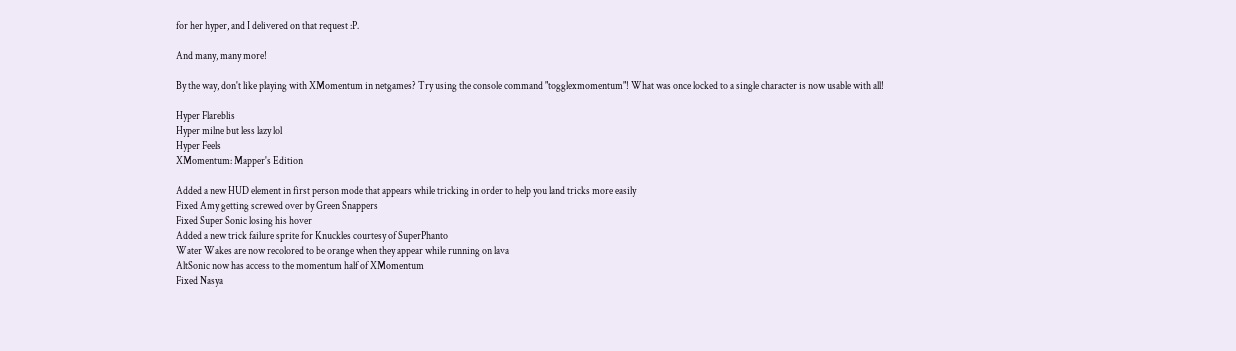for her hyper, and I delivered on that request :P.

And many, many more!

By the way, don't like playing with XMomentum in netgames? Try using the console command "togglexmomentum"! What was once locked to a single character is now usable with all!

Hyper Flareblis
Hyper milne but less lazy lol
Hyper Feels
XMomentum: Mapper's Edition

Added a new HUD element in first person mode that appears while tricking in order to help you land tricks more easily
Fixed Amy getting screwed over by Green Snappers
Fixed Super Sonic losing his hover
Added a new trick failure sprite for Knuckles courtesy of SuperPhanto
Water Wakes are now recolored to be orange when they appear while running on lava
AltSonic now has access to the momentum half of XMomentum
Fixed Nasya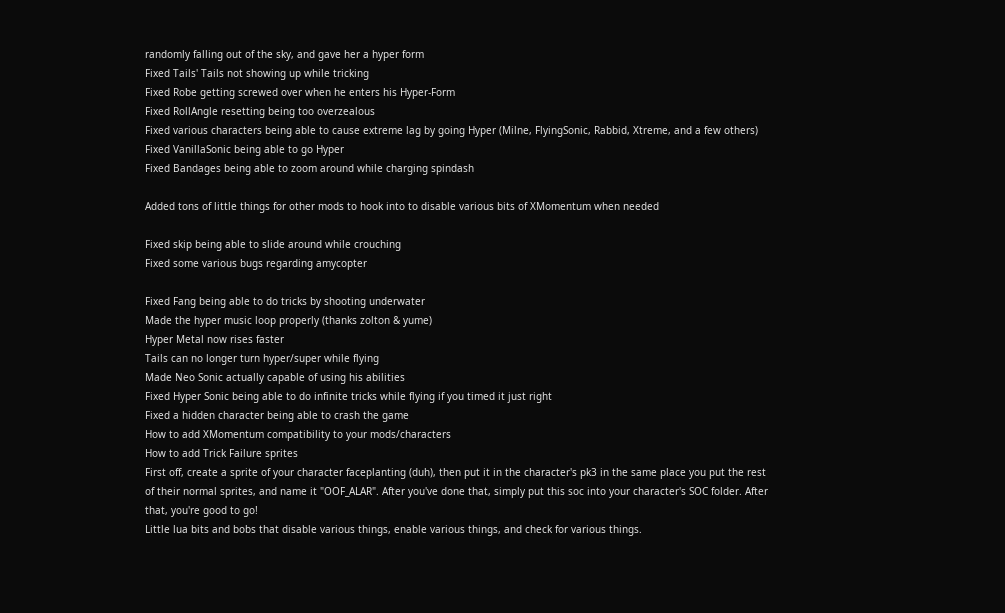randomly falling out of the sky, and gave her a hyper form
Fixed Tails' Tails not showing up while tricking
Fixed Robe getting screwed over when he enters his Hyper-Form
Fixed RollAngle resetting being too overzealous
Fixed various characters being able to cause extreme lag by going Hyper (Milne, FlyingSonic, Rabbid, Xtreme, and a few others)
Fixed VanillaSonic being able to go Hyper
Fixed Bandages being able to zoom around while charging spindash

Added tons of little things for other mods to hook into to disable various bits of XMomentum when needed

Fixed skip being able to slide around while crouching
Fixed some various bugs regarding amycopter

Fixed Fang being able to do tricks by shooting underwater
Made the hyper music loop properly (thanks zolton & yume)
Hyper Metal now rises faster
Tails can no longer turn hyper/super while flying
Made Neo Sonic actually capable of using his abilities
Fixed Hyper Sonic being able to do infinite tricks while flying if you timed it just right
Fixed a hidden character being able to crash the game
How to add XMomentum compatibility to your mods/characters
How to add Trick Failure sprites
First off, create a sprite of your character faceplanting (duh), then put it in the character's pk3 in the same place you put the rest of their normal sprites, and name it "OOF_ALAR". After you've done that, simply put this soc into your character's SOC folder. After that, you're good to go!
Little lua bits and bobs that disable various things, enable various things, and check for various things.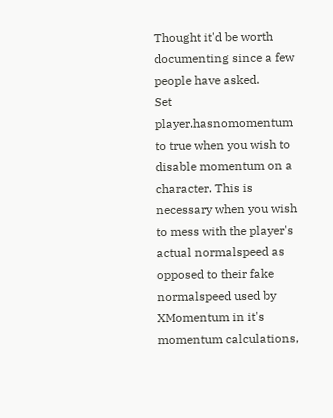Thought it'd be worth documenting since a few people have asked.
Set player.hasnomomentum to true when you wish to disable momentum on a character. This is necessary when you wish to mess with the player's actual normalspeed as opposed to their fake normalspeed used by XMomentum in it's momentum calculations,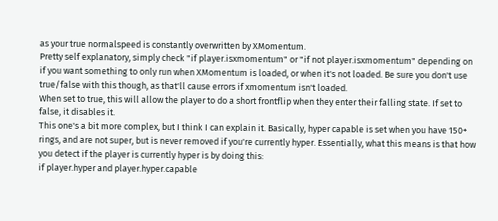as your true normalspeed is constantly overwritten by XMomentum.
Pretty self explanatory, simply check "if player.isxmomentum" or "if not player.isxmomentum" depending on if you want something to only run when XMomentum is loaded, or when it's not loaded. Be sure you don't use true/false with this though, as that'll cause errors if xmomentum isn't loaded.
When set to true, this will allow the player to do a short frontflip when they enter their falling state. If set to false, it disables it.
This one's a bit more complex, but I think I can explain it. Basically, hyper capable is set when you have 150+ rings, and are not super, but is never removed if you're currently hyper. Essentially, what this means is that how you detect if the player is currently hyper is by doing this:
if player.hyper and player.hyper.capable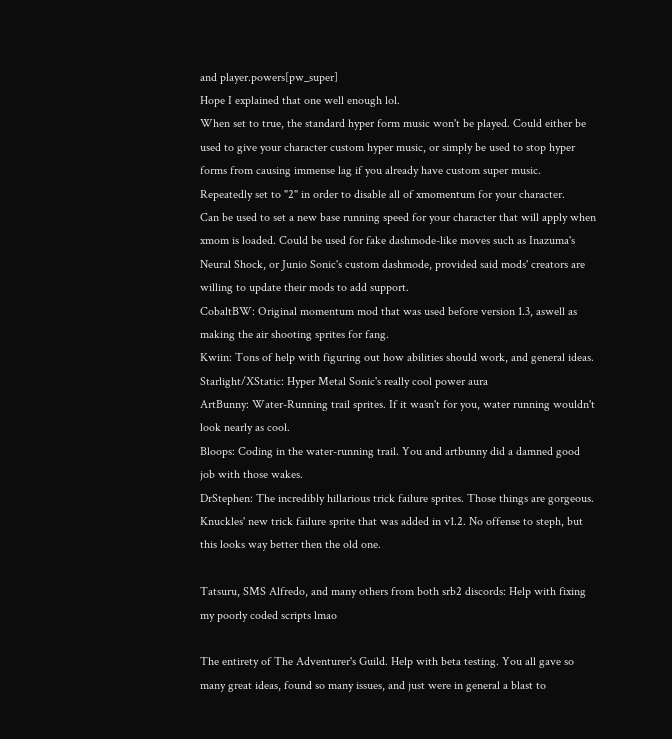and player.powers[pw_super]
Hope I explained that one well enough lol.
When set to true, the standard hyper form music won't be played. Could either be used to give your character custom hyper music, or simply be used to stop hyper forms from causing immense lag if you already have custom super music.
Repeatedly set to "2" in order to disable all of xmomentum for your character.
Can be used to set a new base running speed for your character that will apply when xmom is loaded. Could be used for fake dashmode-like moves such as Inazuma's Neural Shock, or Junio Sonic's custom dashmode, provided said mods' creators are willing to update their mods to add support.
CobaltBW: Original momentum mod that was used before version 1.3, aswell as making the air shooting sprites for fang.
Kwiin: Tons of help with figuring out how abilities should work, and general ideas.
Starlight/XStatic: Hyper Metal Sonic's really cool power aura
ArtBunny: Water-Running trail sprites. If it wasn't for you, water running wouldn't look nearly as cool.
Bloops: Coding in the water-running trail. You and artbunny did a damned good job with those wakes.
DrStephen: The incredibly hillarious trick failure sprites. Those things are gorgeous.
Knuckles' new trick failure sprite that was added in v1.2. No offense to steph, but this looks way better then the old one.

Tatsuru, SMS Alfredo, and many others from both srb2 discords: Help with fixing my poorly coded scripts lmao

The entirety of The Adventurer's Guild. Help with beta testing. You all gave so many great ideas, found so many issues, and just were in general a blast to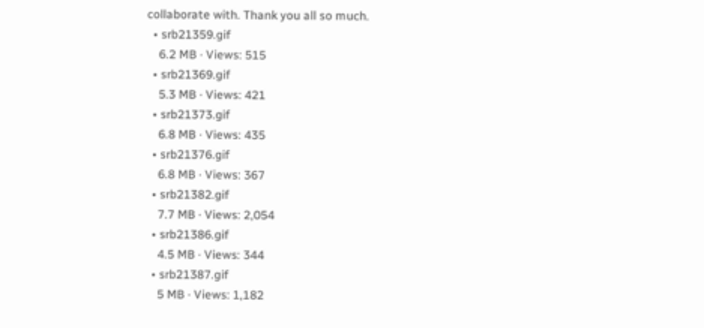collaborate with. Thank you all so much.
  • srb21359.gif
    6.2 MB · Views: 515
  • srb21369.gif
    5.3 MB · Views: 421
  • srb21373.gif
    6.8 MB · Views: 435
  • srb21376.gif
    6.8 MB · Views: 367
  • srb21382.gif
    7.7 MB · Views: 2,054
  • srb21386.gif
    4.5 MB · Views: 344
  • srb21387.gif
    5 MB · Views: 1,182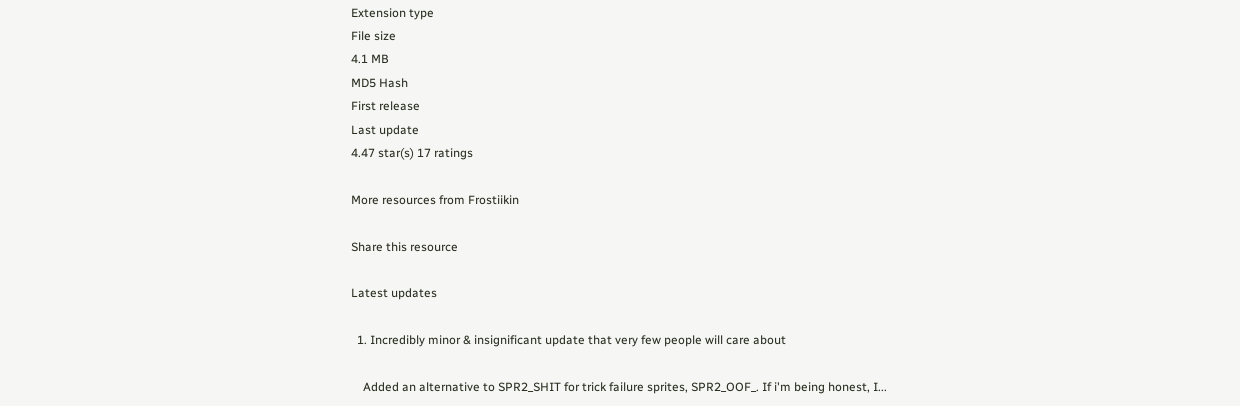Extension type
File size
4.1 MB
MD5 Hash
First release
Last update
4.47 star(s) 17 ratings

More resources from Frostiikin

Share this resource

Latest updates

  1. Incredibly minor & insignificant update that very few people will care about

    Added an alternative to SPR2_SHIT for trick failure sprites, SPR2_OOF_. If i'm being honest, I...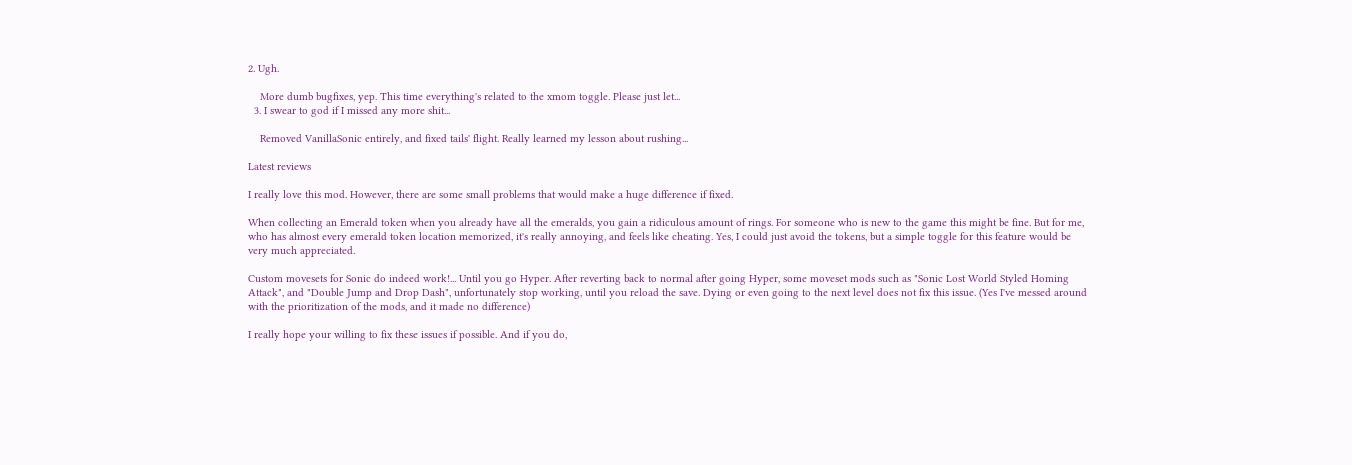2. Ugh.

    More dumb bugfixes, yep. This time everything's related to the xmom toggle. Please just let...
  3. I swear to god if I missed any more shit...

    Removed VanillaSonic entirely, and fixed tails' flight. Really learned my lesson about rushing...

Latest reviews

I really love this mod. However, there are some small problems that would make a huge difference if fixed.

When collecting an Emerald token when you already have all the emeralds, you gain a ridiculous amount of rings. For someone who is new to the game this might be fine. But for me, who has almost every emerald token location memorized, it's really annoying, and feels like cheating. Yes, I could just avoid the tokens, but a simple toggle for this feature would be very much appreciated.

Custom movesets for Sonic do indeed work!... Until you go Hyper. After reverting back to normal after going Hyper, some moveset mods such as "Sonic Lost World Styled Homing Attack", and "Double Jump and Drop Dash", unfortunately stop working, until you reload the save. Dying or even going to the next level does not fix this issue. (Yes I've messed around with the prioritization of the mods, and it made no difference)

I really hope your willing to fix these issues if possible. And if you do,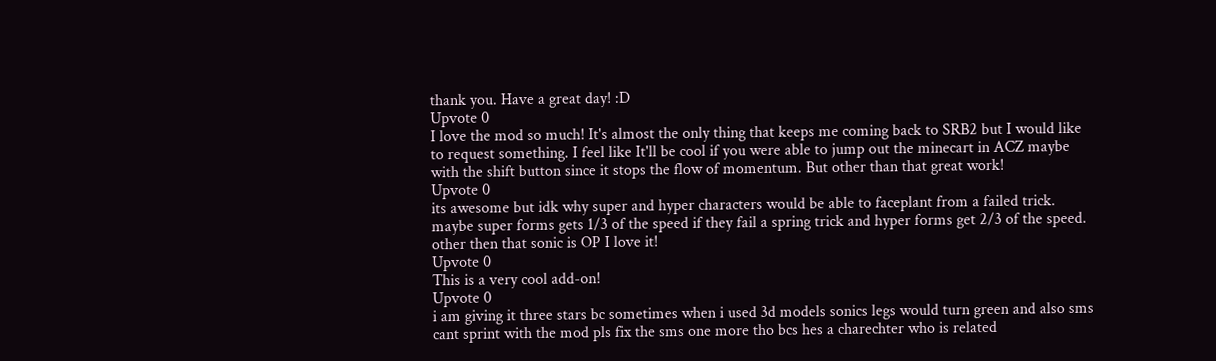thank you. Have a great day! :D
Upvote 0
I love the mod so much! It's almost the only thing that keeps me coming back to SRB2 but I would like to request something. I feel like It'll be cool if you were able to jump out the minecart in ACZ maybe with the shift button since it stops the flow of momentum. But other than that great work!
Upvote 0
its awesome but idk why super and hyper characters would be able to faceplant from a failed trick. maybe super forms gets 1/3 of the speed if they fail a spring trick and hyper forms get 2/3 of the speed. other then that sonic is OP I love it!
Upvote 0
This is a very cool add-on!
Upvote 0
i am giving it three stars bc sometimes when i used 3d models sonics legs would turn green and also sms cant sprint with the mod pls fix the sms one more tho bcs hes a charechter who is related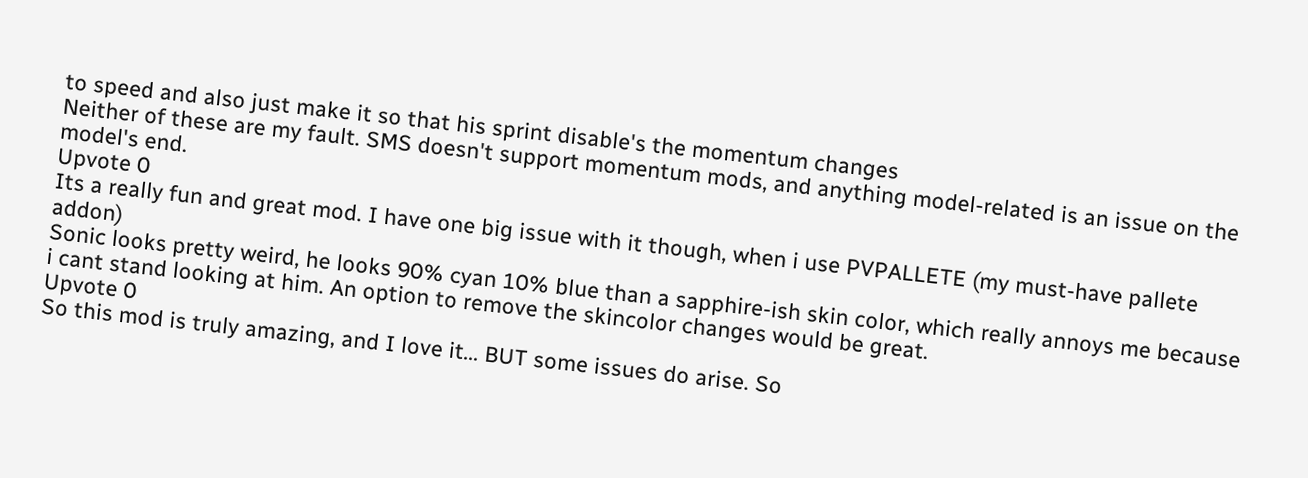to speed and also just make it so that his sprint disable's the momentum changes
Neither of these are my fault. SMS doesn't support momentum mods, and anything model-related is an issue on the model's end.
Upvote 0
Its a really fun and great mod. I have one big issue with it though, when i use PVPALLETE (my must-have pallete addon)
Sonic looks pretty weird, he looks 90% cyan 10% blue than a sapphire-ish skin color, which really annoys me because i cant stand looking at him. An option to remove the skincolor changes would be great.
Upvote 0
So this mod is truly amazing, and I love it... BUT some issues do arise. So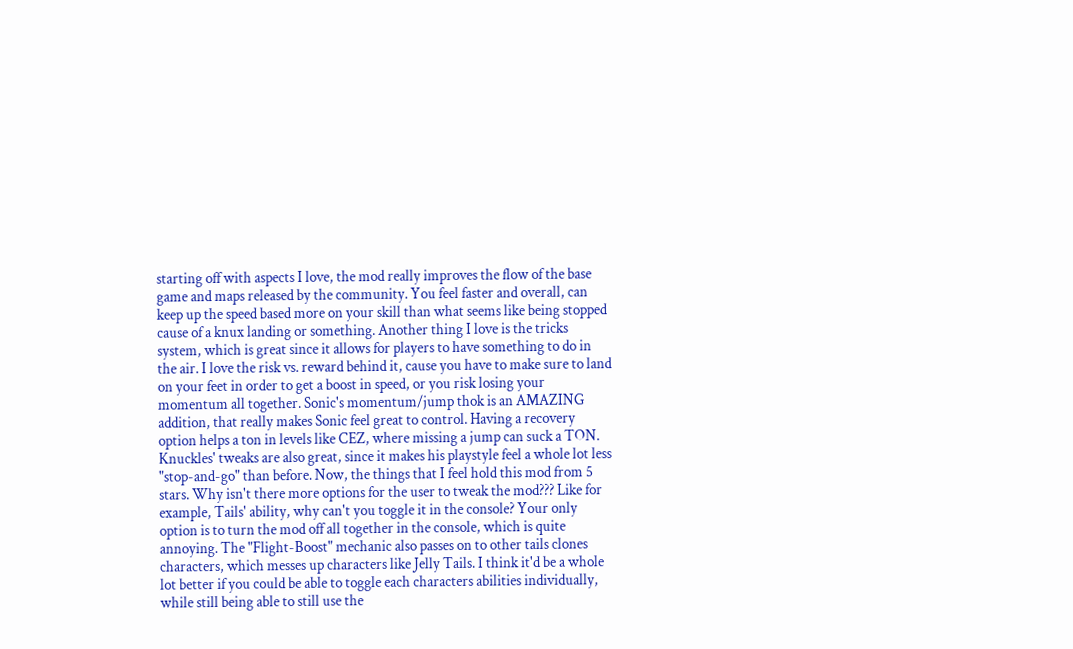starting off with aspects I love, the mod really improves the flow of the base game and maps released by the community. You feel faster and overall, can keep up the speed based more on your skill than what seems like being stopped cause of a knux landing or something. Another thing I love is the tricks system, which is great since it allows for players to have something to do in the air. I love the risk vs. reward behind it, cause you have to make sure to land on your feet in order to get a boost in speed, or you risk losing your momentum all together. Sonic's momentum/jump thok is an AMAZING addition, that really makes Sonic feel great to control. Having a recovery option helps a ton in levels like CEZ, where missing a jump can suck a TON. Knuckles' tweaks are also great, since it makes his playstyle feel a whole lot less "stop-and-go" than before. Now, the things that I feel hold this mod from 5 stars. Why isn't there more options for the user to tweak the mod??? Like for example, Tails' ability, why can't you toggle it in the console? Your only option is to turn the mod off all together in the console, which is quite annoying. The "Flight-Boost" mechanic also passes on to other tails clones characters, which messes up characters like Jelly Tails. I think it'd be a whole lot better if you could be able to toggle each characters abilities individually, while still being able to still use the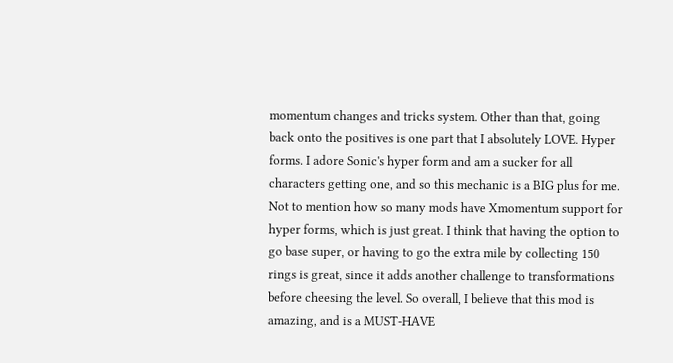momentum changes and tricks system. Other than that, going back onto the positives is one part that I absolutely LOVE. Hyper forms. I adore Sonic's hyper form and am a sucker for all characters getting one, and so this mechanic is a BIG plus for me. Not to mention how so many mods have Xmomentum support for hyper forms, which is just great. I think that having the option to go base super, or having to go the extra mile by collecting 150 rings is great, since it adds another challenge to transformations before cheesing the level. So overall, I believe that this mod is amazing, and is a MUST-HAVE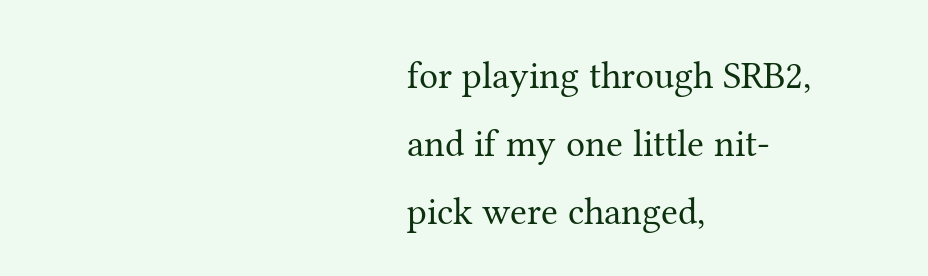for playing through SRB2, and if my one little nit-pick were changed,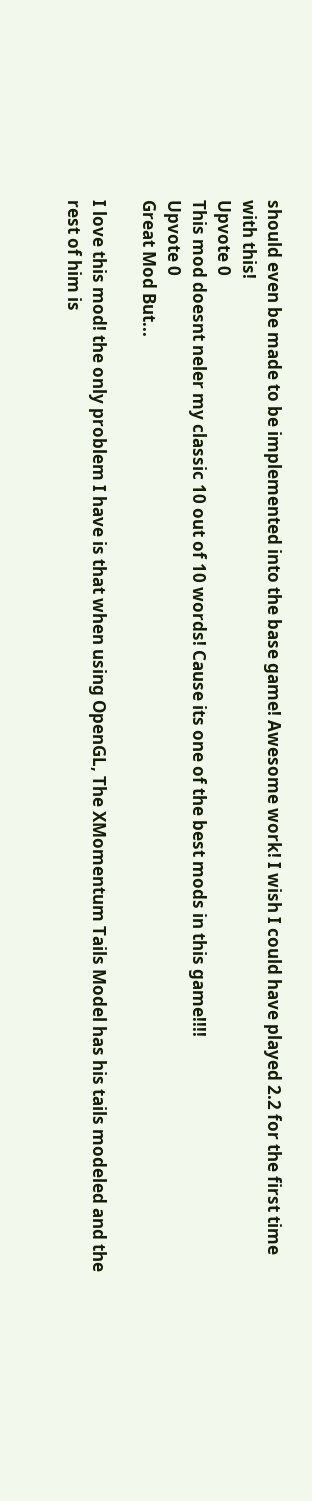should even be made to be implemented into the base game! Awesome work! I wish I could have played 2.2 for the first time with this!
Upvote 0
This mod doesnt neler my classic 10 out of 10 words! Cause its one of the best mods in this game!!!!
Upvote 0
Great Mod But...

I love this mod! the only problem I have is that when using OpenGL, The XMomentum Tails Model has his tails modeled and the rest of him is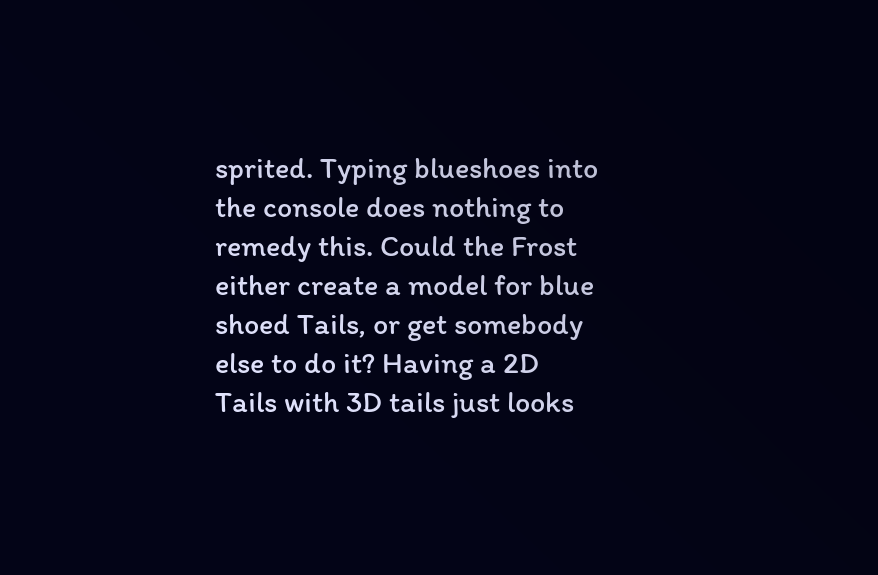sprited. Typing blueshoes into the console does nothing to remedy this. Could the Frost either create a model for blue shoed Tails, or get somebody else to do it? Having a 2D Tails with 3D tails just looks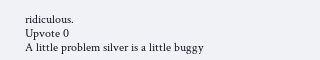ridiculous.
Upvote 0
A little problem silver is a little buggy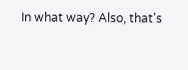In what way? Also, that's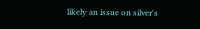likely an issue on silver's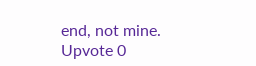end, not mine.
Upvote 0